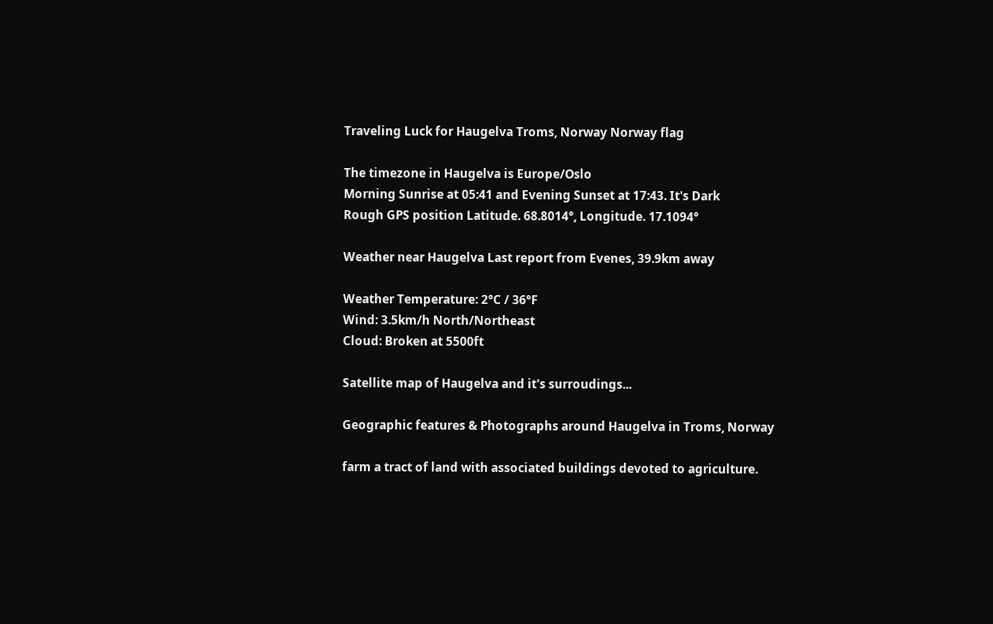Traveling Luck for Haugelva Troms, Norway Norway flag

The timezone in Haugelva is Europe/Oslo
Morning Sunrise at 05:41 and Evening Sunset at 17:43. It's Dark
Rough GPS position Latitude. 68.8014°, Longitude. 17.1094°

Weather near Haugelva Last report from Evenes, 39.9km away

Weather Temperature: 2°C / 36°F
Wind: 3.5km/h North/Northeast
Cloud: Broken at 5500ft

Satellite map of Haugelva and it's surroudings...

Geographic features & Photographs around Haugelva in Troms, Norway

farm a tract of land with associated buildings devoted to agriculture.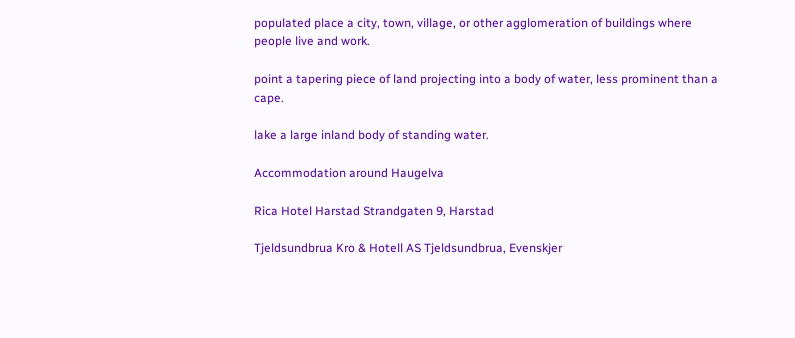populated place a city, town, village, or other agglomeration of buildings where people live and work.

point a tapering piece of land projecting into a body of water, less prominent than a cape.

lake a large inland body of standing water.

Accommodation around Haugelva

Rica Hotel Harstad Strandgaten 9, Harstad

Tjeldsundbrua Kro & Hotell AS Tjeldsundbrua, Evenskjer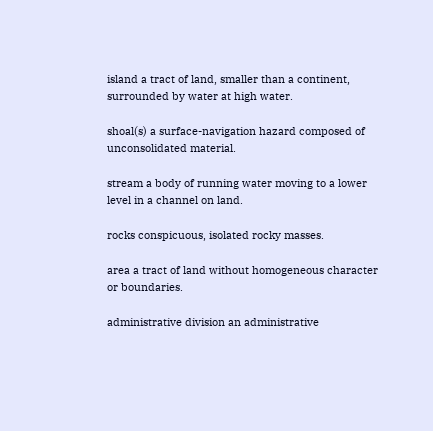island a tract of land, smaller than a continent, surrounded by water at high water.

shoal(s) a surface-navigation hazard composed of unconsolidated material.

stream a body of running water moving to a lower level in a channel on land.

rocks conspicuous, isolated rocky masses.

area a tract of land without homogeneous character or boundaries.

administrative division an administrative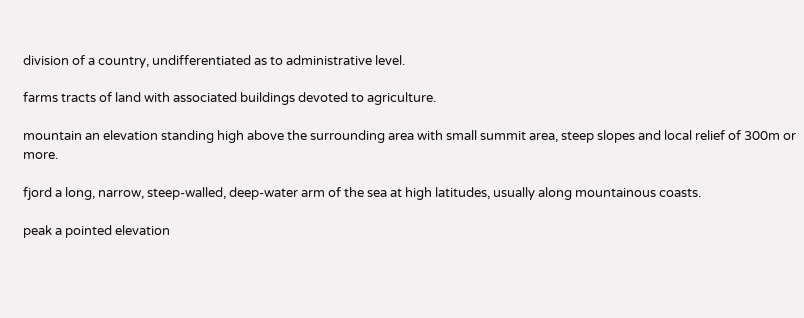division of a country, undifferentiated as to administrative level.

farms tracts of land with associated buildings devoted to agriculture.

mountain an elevation standing high above the surrounding area with small summit area, steep slopes and local relief of 300m or more.

fjord a long, narrow, steep-walled, deep-water arm of the sea at high latitudes, usually along mountainous coasts.

peak a pointed elevation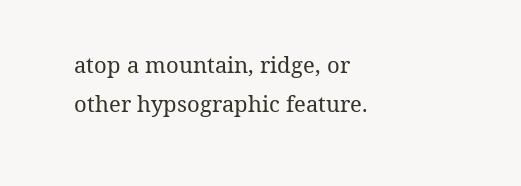atop a mountain, ridge, or other hypsographic feature.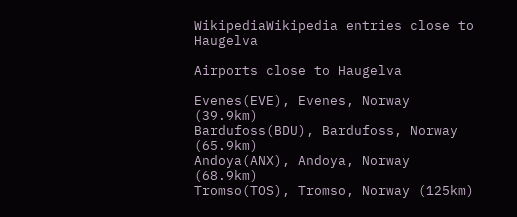WikipediaWikipedia entries close to Haugelva

Airports close to Haugelva

Evenes(EVE), Evenes, Norway (39.9km)
Bardufoss(BDU), Bardufoss, Norway (65.9km)
Andoya(ANX), Andoya, Norway (68.9km)
Tromso(TOS), Tromso, Norway (125km)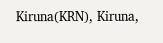Kiruna(KRN), Kiruna,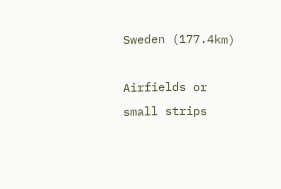Sweden (177.4km)

Airfields or small strips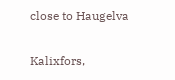close to Haugelva

Kalixfors,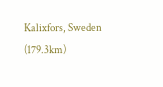Kalixfors, Sweden (179.3km)